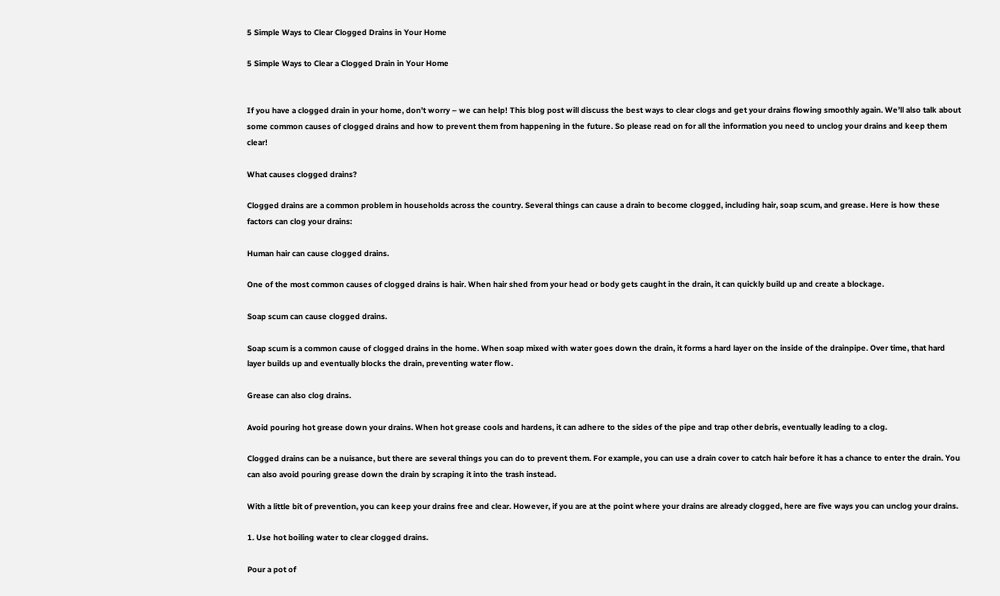5 Simple Ways to Clear Clogged Drains in Your Home

5 Simple Ways to Clear a Clogged Drain in Your Home


If you have a clogged drain in your home, don’t worry – we can help! This blog post will discuss the best ways to clear clogs and get your drains flowing smoothly again. We’ll also talk about some common causes of clogged drains and how to prevent them from happening in the future. So please read on for all the information you need to unclog your drains and keep them clear!

What causes clogged drains?

Clogged drains are a common problem in households across the country. Several things can cause a drain to become clogged, including hair, soap scum, and grease. Here is how these factors can clog your drains:

Human hair can cause clogged drains.

One of the most common causes of clogged drains is hair. When hair shed from your head or body gets caught in the drain, it can quickly build up and create a blockage.

Soap scum can cause clogged drains.

Soap scum is a common cause of clogged drains in the home. When soap mixed with water goes down the drain, it forms a hard layer on the inside of the drainpipe. Over time, that hard layer builds up and eventually blocks the drain, preventing water flow.

Grease can also clog drains.

Avoid pouring hot grease down your drains. When hot grease cools and hardens, it can adhere to the sides of the pipe and trap other debris, eventually leading to a clog.

Clogged drains can be a nuisance, but there are several things you can do to prevent them. For example, you can use a drain cover to catch hair before it has a chance to enter the drain. You can also avoid pouring grease down the drain by scraping it into the trash instead.

With a little bit of prevention, you can keep your drains free and clear. However, if you are at the point where your drains are already clogged, here are five ways you can unclog your drains.

1. Use hot boiling water to clear clogged drains.

Pour a pot of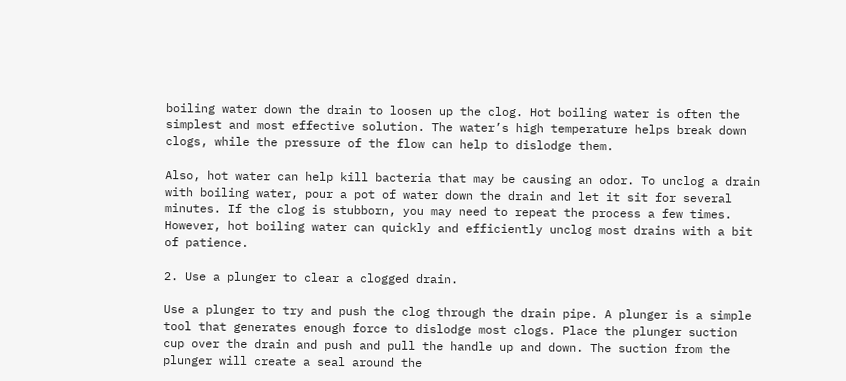boiling water down the drain to loosen up the clog. Hot boiling water is often the simplest and most effective solution. The water’s high temperature helps break down clogs, while the pressure of the flow can help to dislodge them.

Also, hot water can help kill bacteria that may be causing an odor. To unclog a drain with boiling water, pour a pot of water down the drain and let it sit for several minutes. If the clog is stubborn, you may need to repeat the process a few times. However, hot boiling water can quickly and efficiently unclog most drains with a bit of patience.

2. Use a plunger to clear a clogged drain.

Use a plunger to try and push the clog through the drain pipe. A plunger is a simple tool that generates enough force to dislodge most clogs. Place the plunger suction cup over the drain and push and pull the handle up and down. The suction from the plunger will create a seal around the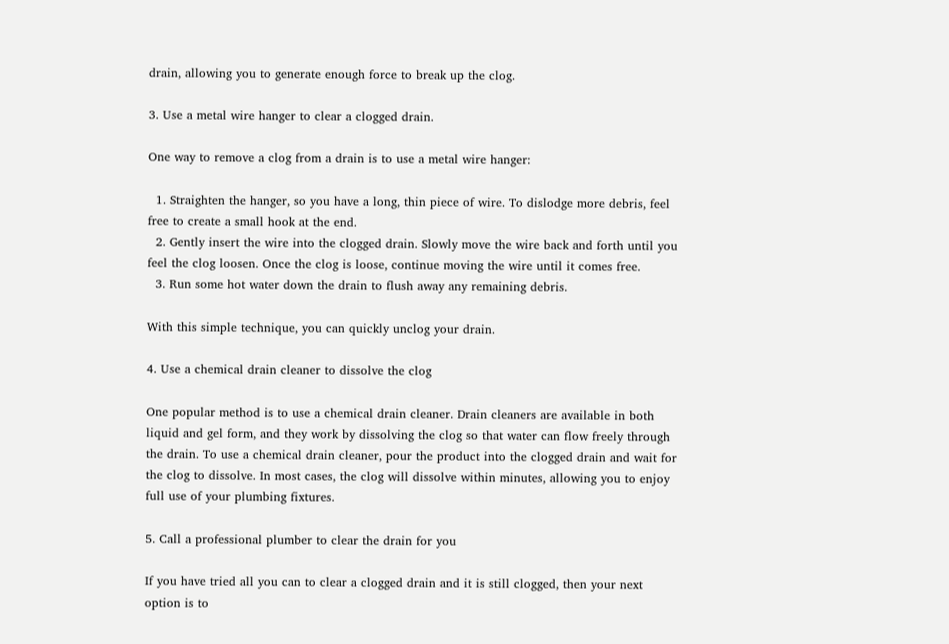drain, allowing you to generate enough force to break up the clog.

3. Use a metal wire hanger to clear a clogged drain.

One way to remove a clog from a drain is to use a metal wire hanger:

  1. Straighten the hanger, so you have a long, thin piece of wire. To dislodge more debris, feel free to create a small hook at the end.
  2. Gently insert the wire into the clogged drain. Slowly move the wire back and forth until you feel the clog loosen. Once the clog is loose, continue moving the wire until it comes free.
  3. Run some hot water down the drain to flush away any remaining debris.

With this simple technique, you can quickly unclog your drain.

4. Use a chemical drain cleaner to dissolve the clog

One popular method is to use a chemical drain cleaner. Drain cleaners are available in both liquid and gel form, and they work by dissolving the clog so that water can flow freely through the drain. To use a chemical drain cleaner, pour the product into the clogged drain and wait for the clog to dissolve. In most cases, the clog will dissolve within minutes, allowing you to enjoy full use of your plumbing fixtures.

5. Call a professional plumber to clear the drain for you

If you have tried all you can to clear a clogged drain and it is still clogged, then your next option is to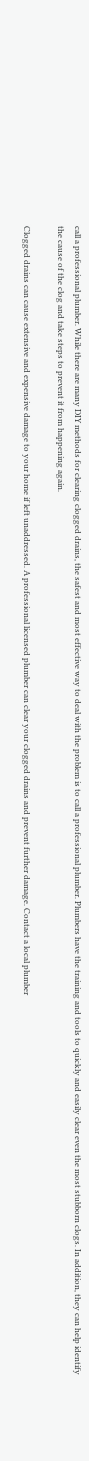call a professional plumber. While there are many DIY methods for clearing clogged drains, the safest and most effective way to deal with the problem is to call a professional plumber. Plumbers have the training and tools to quickly and easily clear even the most stubborn clogs. In addition, they can help identify the cause of the clog and take steps to prevent it from happening again.

Clogged drains can cause extensive and expensive damage to your home if left unaddressed. A professional licensed plumber can clear your clogged drains and prevent further damage. Contact a local plumber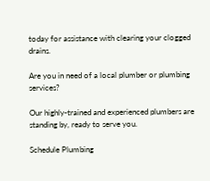today for assistance with clearing your clogged drains.

Are you in need of a local plumber or plumbing services?

Our highly-trained and experienced plumbers are standing by, ready to serve you.

Schedule Plumbing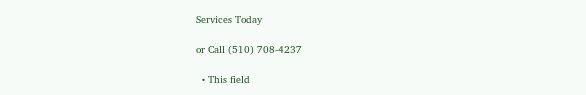Services Today

or Call (510) 708-4237

  • This field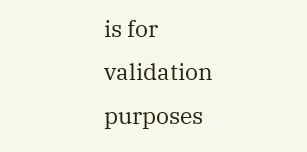is for validation purposes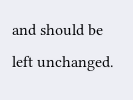and should be left unchanged.